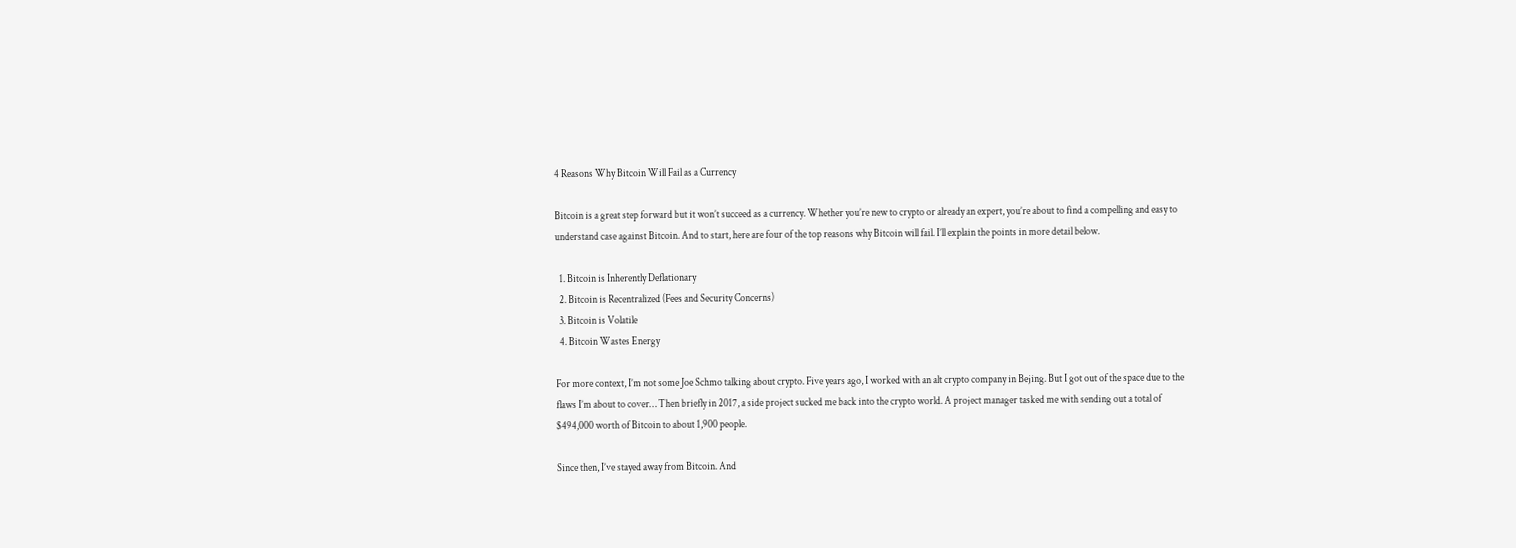4 Reasons Why Bitcoin Will Fail as a Currency

Bitcoin is a great step forward but it won’t succeed as a currency. Whether you’re new to crypto or already an expert, you’re about to find a compelling and easy to understand case against Bitcoin. And to start, here are four of the top reasons why Bitcoin will fail. I’ll explain the points in more detail below.

  1. Bitcoin is Inherently Deflationary
  2. Bitcoin is Recentralized (Fees and Security Concerns)
  3. Bitcoin is Volatile
  4. Bitcoin Wastes Energy

For more context, I’m not some Joe Schmo talking about crypto. Five years ago, I worked with an alt crypto company in Bejing. But I got out of the space due to the flaws I’m about to cover… Then briefly in 2017, a side project sucked me back into the crypto world. A project manager tasked me with sending out a total of $494,000 worth of Bitcoin to about 1,900 people.

Since then, I’ve stayed away from Bitcoin. And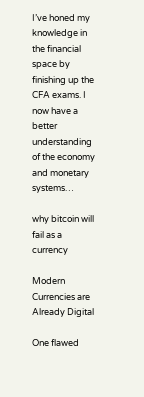I’ve honed my knowledge in the financial space by finishing up the CFA exams. I now have a better understanding of the economy and monetary systems…

why bitcoin will fail as a currency

Modern Currencies are Already Digital

One flawed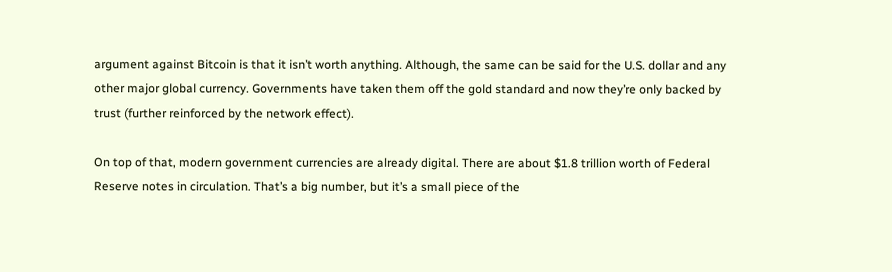argument against Bitcoin is that it isn’t worth anything. Although, the same can be said for the U.S. dollar and any other major global currency. Governments have taken them off the gold standard and now they’re only backed by trust (further reinforced by the network effect).

On top of that, modern government currencies are already digital. There are about $1.8 trillion worth of Federal Reserve notes in circulation. That’s a big number, but it’s a small piece of the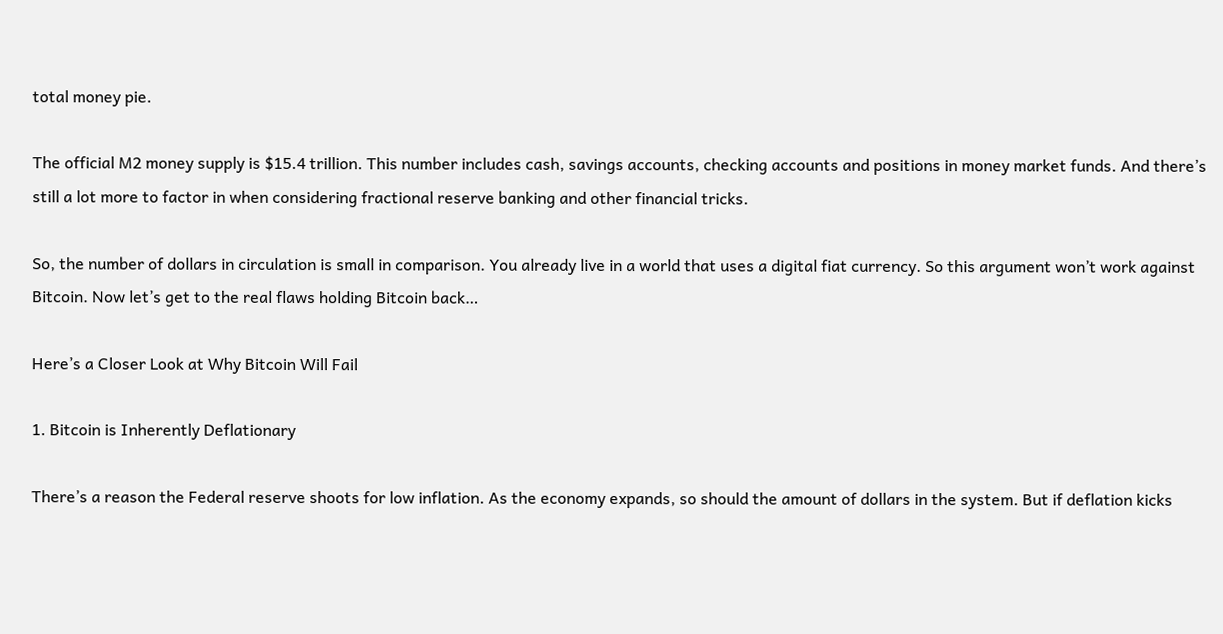total money pie.

The official M2 money supply is $15.4 trillion. This number includes cash, savings accounts, checking accounts and positions in money market funds. And there’s still a lot more to factor in when considering fractional reserve banking and other financial tricks.

So, the number of dollars in circulation is small in comparison. You already live in a world that uses a digital fiat currency. So this argument won’t work against Bitcoin. Now let’s get to the real flaws holding Bitcoin back…

Here’s a Closer Look at Why Bitcoin Will Fail

1. Bitcoin is Inherently Deflationary

There’s a reason the Federal reserve shoots for low inflation. As the economy expands, so should the amount of dollars in the system. But if deflation kicks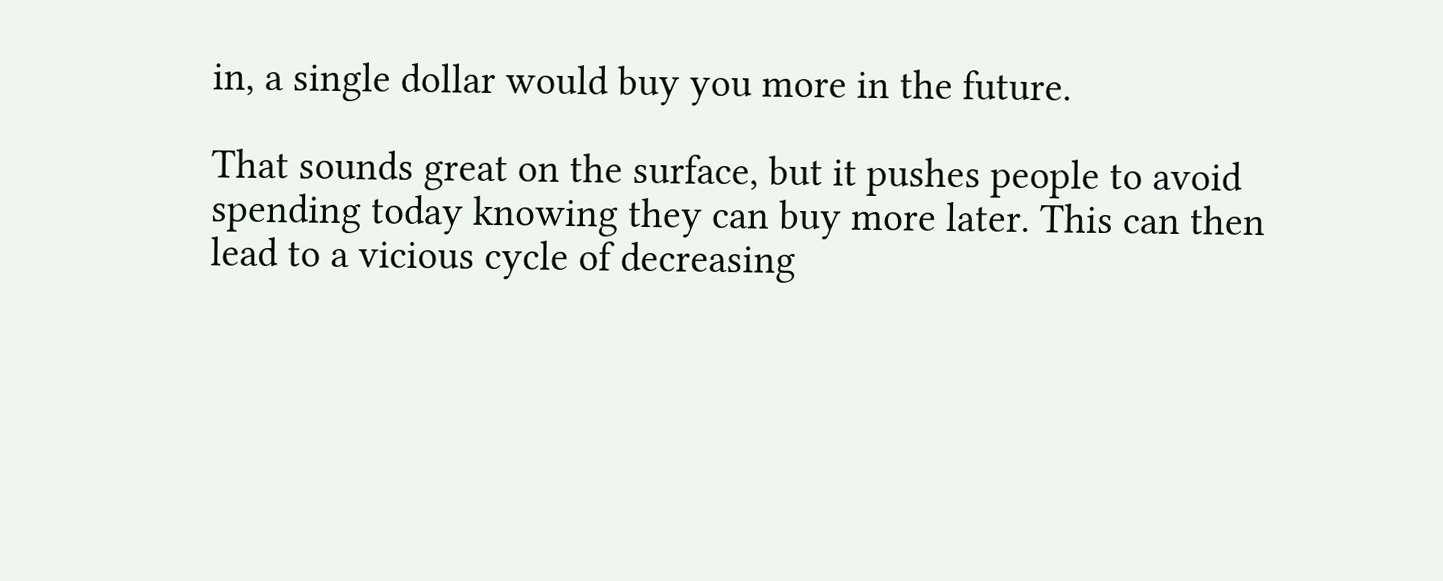in, a single dollar would buy you more in the future.

That sounds great on the surface, but it pushes people to avoid spending today knowing they can buy more later. This can then lead to a vicious cycle of decreasing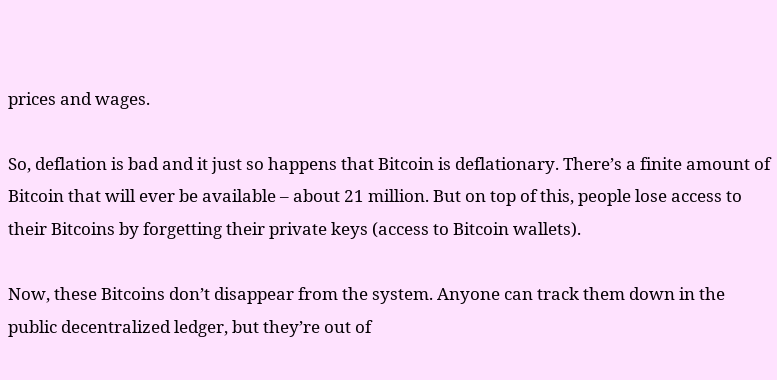prices and wages.

So, deflation is bad and it just so happens that Bitcoin is deflationary. There’s a finite amount of Bitcoin that will ever be available – about 21 million. But on top of this, people lose access to their Bitcoins by forgetting their private keys (access to Bitcoin wallets).

Now, these Bitcoins don’t disappear from the system. Anyone can track them down in the public decentralized ledger, but they’re out of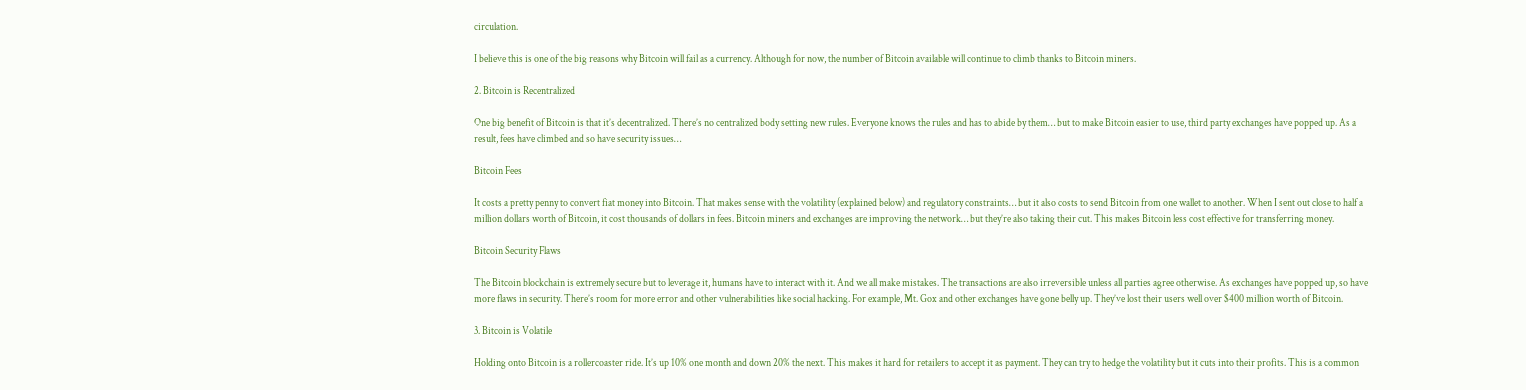circulation.

I believe this is one of the big reasons why Bitcoin will fail as a currency. Although for now, the number of Bitcoin available will continue to climb thanks to Bitcoin miners.

2. Bitcoin is Recentralized

One big benefit of Bitcoin is that it’s decentralized. There’s no centralized body setting new rules. Everyone knows the rules and has to abide by them… but to make Bitcoin easier to use, third party exchanges have popped up. As a result, fees have climbed and so have security issues…

Bitcoin Fees

It costs a pretty penny to convert fiat money into Bitcoin. That makes sense with the volatility (explained below) and regulatory constraints… but it also costs to send Bitcoin from one wallet to another. When I sent out close to half a million dollars worth of Bitcoin, it cost thousands of dollars in fees. Bitcoin miners and exchanges are improving the network… but they’re also taking their cut. This makes Bitcoin less cost effective for transferring money.

Bitcoin Security Flaws

The Bitcoin blockchain is extremely secure but to leverage it, humans have to interact with it. And we all make mistakes. The transactions are also irreversible unless all parties agree otherwise. As exchanges have popped up, so have more flaws in security. There’s room for more error and other vulnerabilities like social hacking. For example, Mt. Gox and other exchanges have gone belly up. They’ve lost their users well over $400 million worth of Bitcoin.

3. Bitcoin is Volatile

Holding onto Bitcoin is a rollercoaster ride. It’s up 10% one month and down 20% the next. This makes it hard for retailers to accept it as payment. They can try to hedge the volatility but it cuts into their profits. This is a common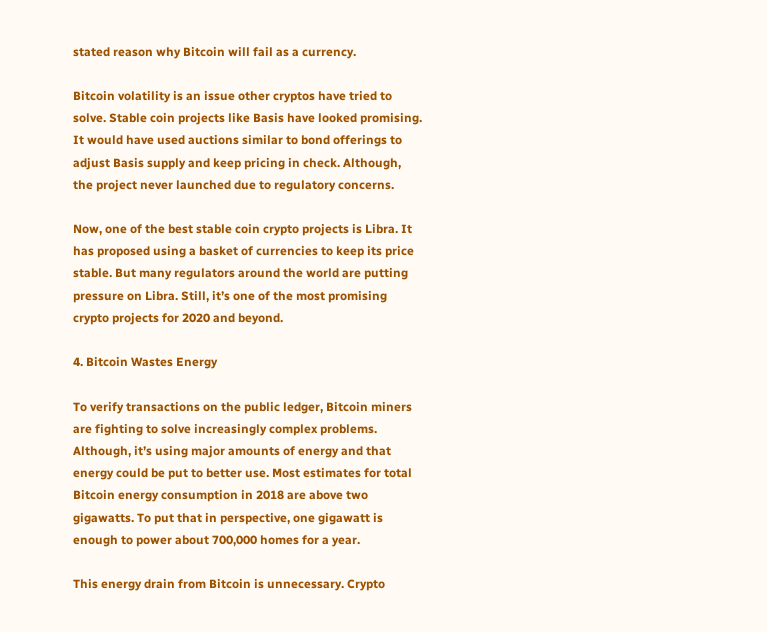stated reason why Bitcoin will fail as a currency.

Bitcoin volatility is an issue other cryptos have tried to solve. Stable coin projects like Basis have looked promising. It would have used auctions similar to bond offerings to adjust Basis supply and keep pricing in check. Although, the project never launched due to regulatory concerns.

Now, one of the best stable coin crypto projects is Libra. It has proposed using a basket of currencies to keep its price stable. But many regulators around the world are putting pressure on Libra. Still, it’s one of the most promising crypto projects for 2020 and beyond.

4. Bitcoin Wastes Energy

To verify transactions on the public ledger, Bitcoin miners are fighting to solve increasingly complex problems. Although, it’s using major amounts of energy and that energy could be put to better use. Most estimates for total Bitcoin energy consumption in 2018 are above two gigawatts. To put that in perspective, one gigawatt is enough to power about 700,000 homes for a year.

This energy drain from Bitcoin is unnecessary. Crypto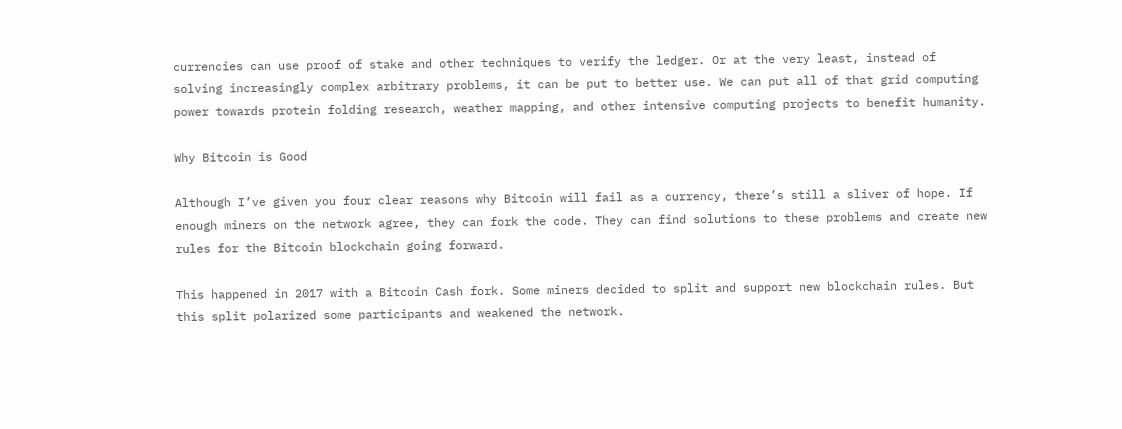currencies can use proof of stake and other techniques to verify the ledger. Or at the very least, instead of solving increasingly complex arbitrary problems, it can be put to better use. We can put all of that grid computing power towards protein folding research, weather mapping, and other intensive computing projects to benefit humanity.

Why Bitcoin is Good

Although I’ve given you four clear reasons why Bitcoin will fail as a currency, there’s still a sliver of hope. If enough miners on the network agree, they can fork the code. They can find solutions to these problems and create new rules for the Bitcoin blockchain going forward.

This happened in 2017 with a Bitcoin Cash fork. Some miners decided to split and support new blockchain rules. But this split polarized some participants and weakened the network.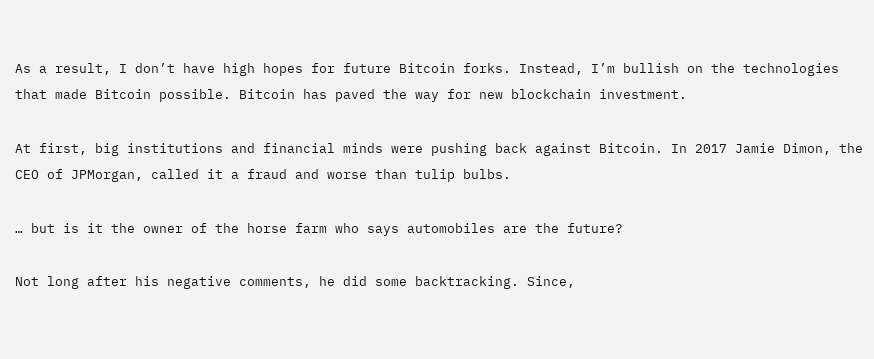As a result, I don’t have high hopes for future Bitcoin forks. Instead, I’m bullish on the technologies that made Bitcoin possible. Bitcoin has paved the way for new blockchain investment.

At first, big institutions and financial minds were pushing back against Bitcoin. In 2017 Jamie Dimon, the CEO of JPMorgan, called it a fraud and worse than tulip bulbs.

… but is it the owner of the horse farm who says automobiles are the future?

Not long after his negative comments, he did some backtracking. Since,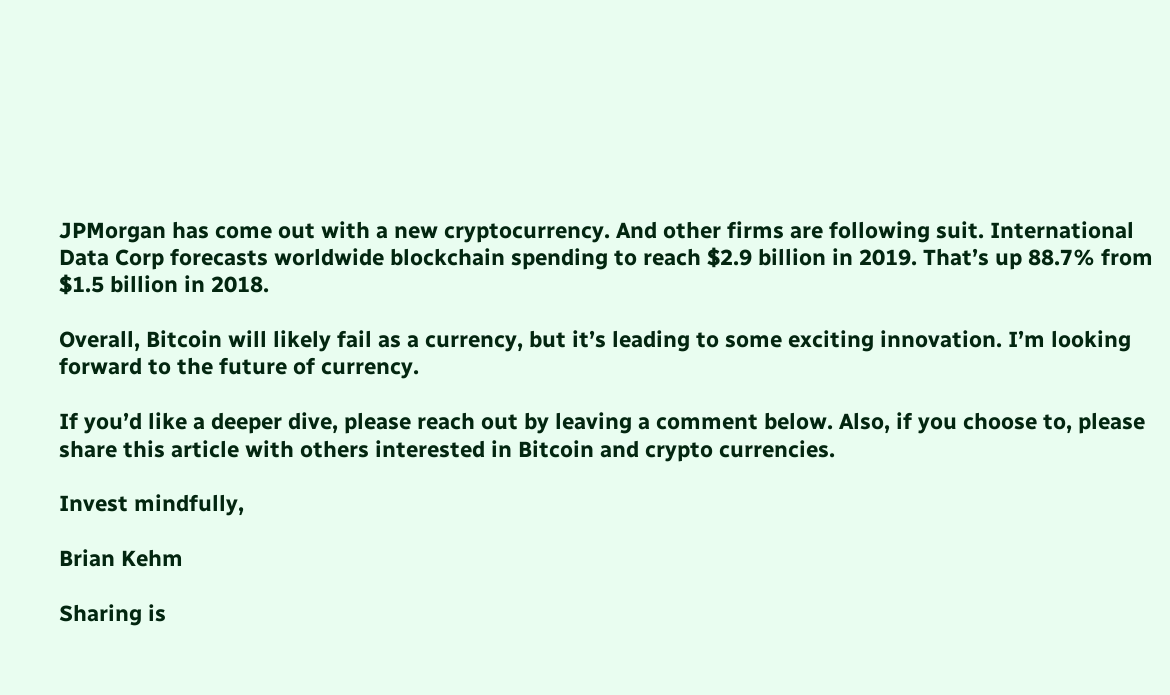JPMorgan has come out with a new cryptocurrency. And other firms are following suit. International Data Corp forecasts worldwide blockchain spending to reach $2.9 billion in 2019. That’s up 88.7% from $1.5 billion in 2018.

Overall, Bitcoin will likely fail as a currency, but it’s leading to some exciting innovation. I’m looking forward to the future of currency.

If you’d like a deeper dive, please reach out by leaving a comment below. Also, if you choose to, please share this article with others interested in Bitcoin and crypto currencies.

Invest mindfully,

Brian Kehm

Sharing is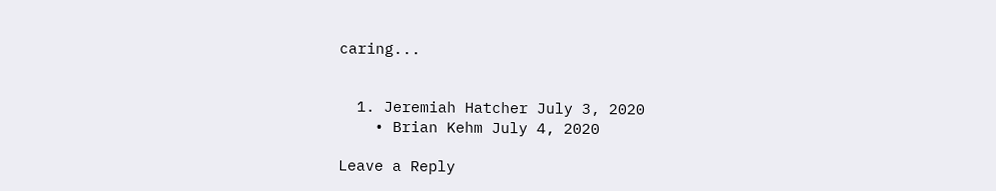caring...


  1. Jeremiah Hatcher July 3, 2020
    • Brian Kehm July 4, 2020

Leave a Reply